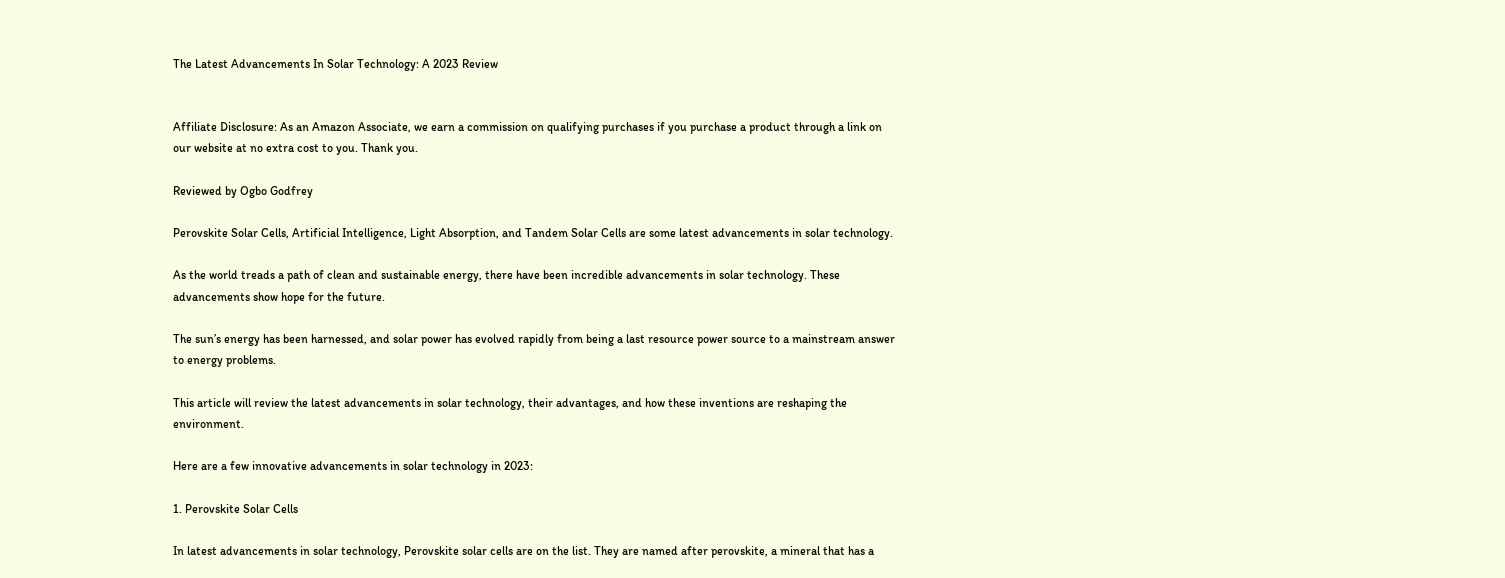The Latest Advancements In Solar Technology: A 2023 Review


Affiliate Disclosure: As an Amazon Associate, we earn a commission on qualifying purchases if you purchase a product through a link on our website at no extra cost to you. Thank you.

Reviewed by Ogbo Godfrey

Perovskite Solar Cells, Artificial Intelligence, Light Absorption, and Tandem Solar Cells are some latest advancements in solar technology.

As the world treads a path of clean and sustainable energy, there have been incredible advancements in solar technology. These advancements show hope for the future.

The sun’s energy has been harnessed, and solar power has evolved rapidly from being a last resource power source to a mainstream answer to energy problems.

This article will review the latest advancements in solar technology, their advantages, and how these inventions are reshaping the environment.

Here are a few innovative advancements in solar technology in 2023:

1. Perovskite Solar Cells

In latest advancements in solar technology, Perovskite solar cells are on the list. They are named after perovskite, a mineral that has a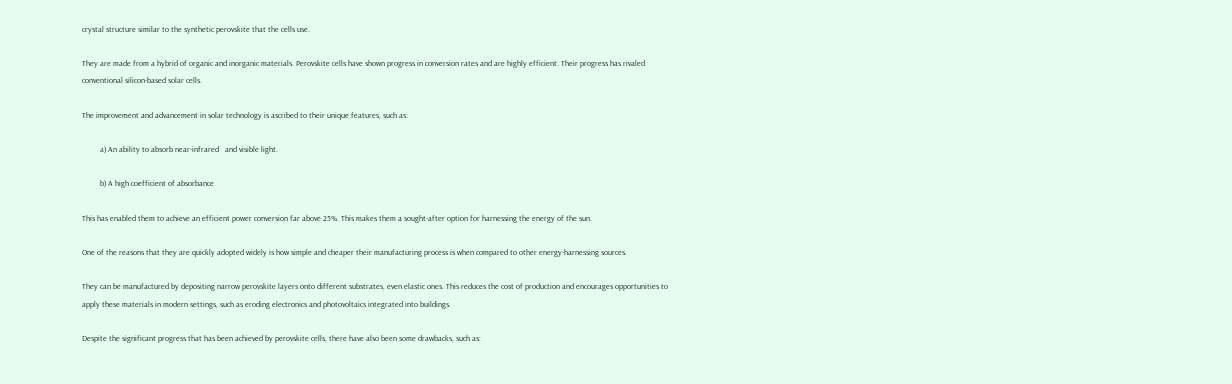crystal structure similar to the synthetic perovskite that the cells use.

They are made from a hybrid of organic and inorganic materials. Perovskite cells have shown progress in conversion rates and are highly efficient. Their progress has rivaled conventional silicon-based solar cells.

The improvement and advancement in solar technology is ascribed to their unique features, such as:

         a) An ability to absorb near-infrared   and visible light.

         b) A high coefficient of absorbance

This has enabled them to achieve an efficient power conversion far above 25%. This makes them a sought-after option for harnessing the energy of the sun.

One of the reasons that they are quickly adopted widely is how simple and cheaper their manufacturing process is when compared to other energy-harnessing sources.

They can be manufactured by depositing narrow perovskite layers onto different substrates, even elastic ones. This reduces the cost of production and encourages opportunities to apply these materials in modern settings, such as eroding electronics and photovoltaics integrated into buildings.

Despite the significant progress that has been achieved by perovskite cells, there have also been some drawbacks, such as: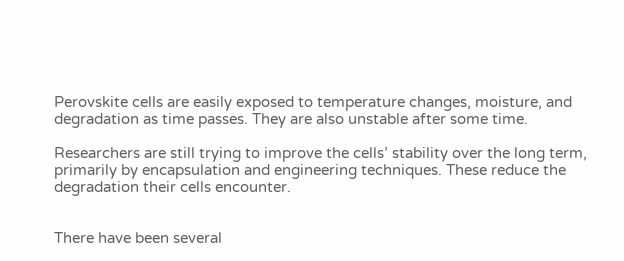Perovskite cells are easily exposed to temperature changes, moisture, and degradation as time passes. They are also unstable after some time.

Researchers are still trying to improve the cells’ stability over the long term, primarily by encapsulation and engineering techniques. These reduce the degradation their cells encounter.


There have been several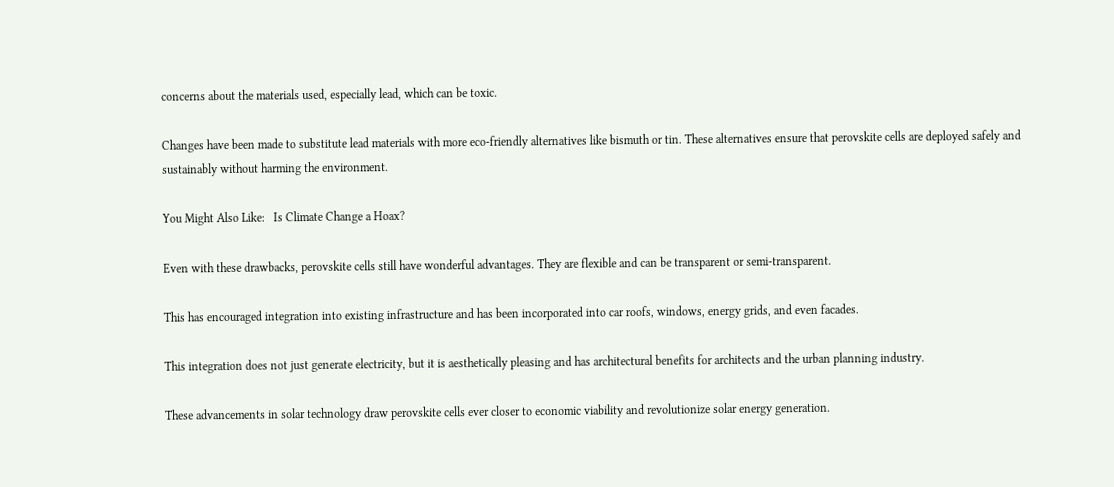concerns about the materials used, especially lead, which can be toxic.

Changes have been made to substitute lead materials with more eco-friendly alternatives like bismuth or tin. These alternatives ensure that perovskite cells are deployed safely and sustainably without harming the environment.

You Might Also Like:   Is Climate Change a Hoax?

Even with these drawbacks, perovskite cells still have wonderful advantages. They are flexible and can be transparent or semi-transparent.

This has encouraged integration into existing infrastructure and has been incorporated into car roofs, windows, energy grids, and even facades.

This integration does not just generate electricity, but it is aesthetically pleasing and has architectural benefits for architects and the urban planning industry.

These advancements in solar technology draw perovskite cells ever closer to economic viability and revolutionize solar energy generation.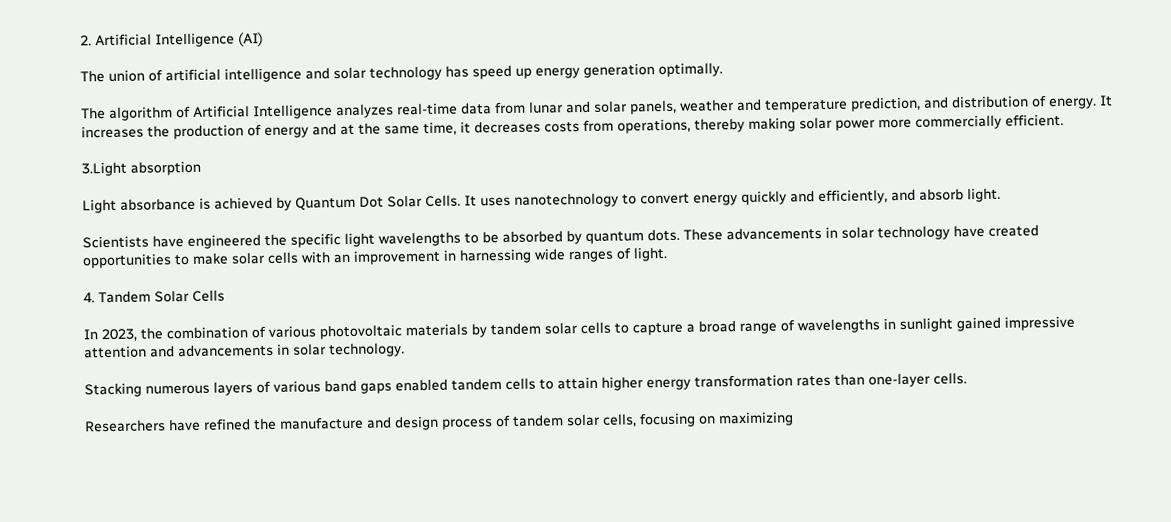2. Artificial Intelligence (AI)

The union of artificial intelligence and solar technology has speed up energy generation optimally.

The algorithm of Artificial Intelligence analyzes real-time data from lunar and solar panels, weather and temperature prediction, and distribution of energy. It increases the production of energy and at the same time, it decreases costs from operations, thereby making solar power more commercially efficient.

3.Light absorption

Light absorbance is achieved by Quantum Dot Solar Cells. It uses nanotechnology to convert energy quickly and efficiently, and absorb light.

Scientists have engineered the specific light wavelengths to be absorbed by quantum dots. These advancements in solar technology have created opportunities to make solar cells with an improvement in harnessing wide ranges of light.

4. Tandem Solar Cells

In 2023, the combination of various photovoltaic materials by tandem solar cells to capture a broad range of wavelengths in sunlight gained impressive attention and advancements in solar technology.

Stacking numerous layers of various band gaps enabled tandem cells to attain higher energy transformation rates than one-layer cells.

Researchers have refined the manufacture and design process of tandem solar cells, focusing on maximizing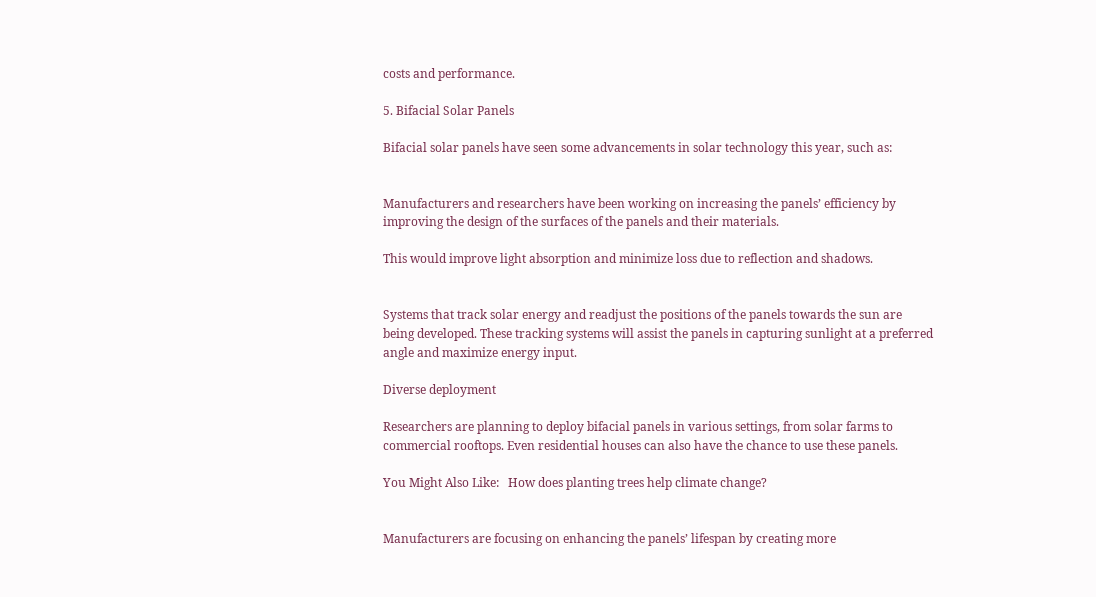costs and performance.

5. Bifacial Solar Panels

Bifacial solar panels have seen some advancements in solar technology this year, such as:


Manufacturers and researchers have been working on increasing the panels’ efficiency by improving the design of the surfaces of the panels and their materials.

This would improve light absorption and minimize loss due to reflection and shadows.


Systems that track solar energy and readjust the positions of the panels towards the sun are being developed. These tracking systems will assist the panels in capturing sunlight at a preferred angle and maximize energy input.

Diverse deployment

Researchers are planning to deploy bifacial panels in various settings, from solar farms to commercial rooftops. Even residential houses can also have the chance to use these panels.

You Might Also Like:   How does planting trees help climate change?


Manufacturers are focusing on enhancing the panels’ lifespan by creating more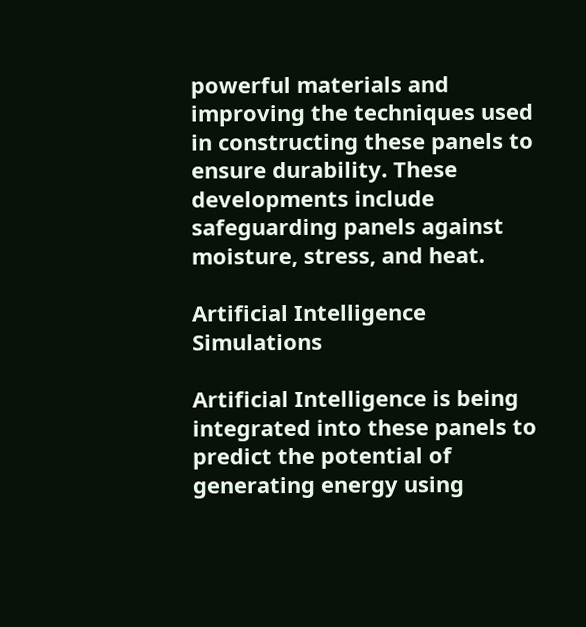powerful materials and improving the techniques used in constructing these panels to ensure durability. These developments include safeguarding panels against moisture, stress, and heat.

Artificial Intelligence Simulations

Artificial Intelligence is being integrated into these panels to predict the potential of generating energy using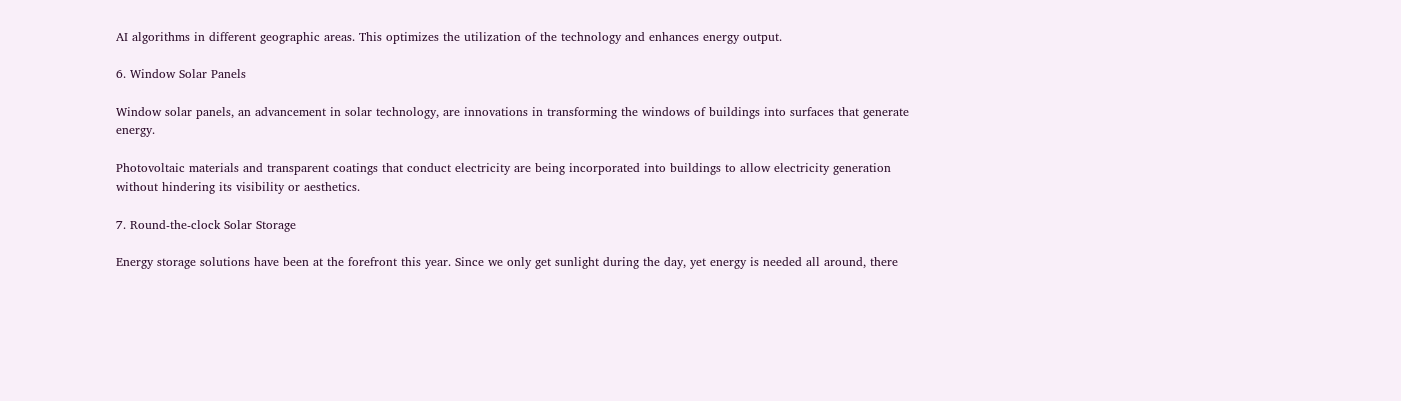AI algorithms in different geographic areas. This optimizes the utilization of the technology and enhances energy output.

6. Window Solar Panels

Window solar panels, an advancement in solar technology, are innovations in transforming the windows of buildings into surfaces that generate energy.

Photovoltaic materials and transparent coatings that conduct electricity are being incorporated into buildings to allow electricity generation without hindering its visibility or aesthetics.

7. Round-the-clock Solar Storage

Energy storage solutions have been at the forefront this year. Since we only get sunlight during the day, yet energy is needed all around, there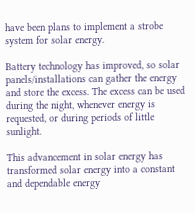have been plans to implement a strobe system for solar energy.

Battery technology has improved, so solar panels/installations can gather the energy and store the excess. The excess can be used during the night, whenever energy is requested, or during periods of little sunlight.

This advancement in solar energy has transformed solar energy into a constant and dependable energy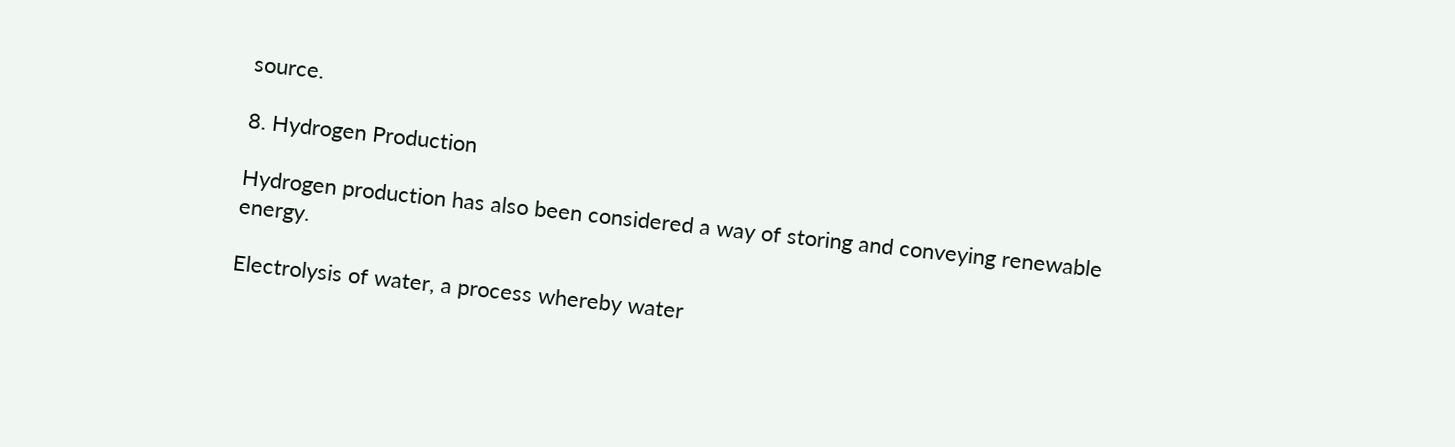source.

8. Hydrogen Production

Hydrogen production has also been considered a way of storing and conveying renewable energy.

Electrolysis of water, a process whereby water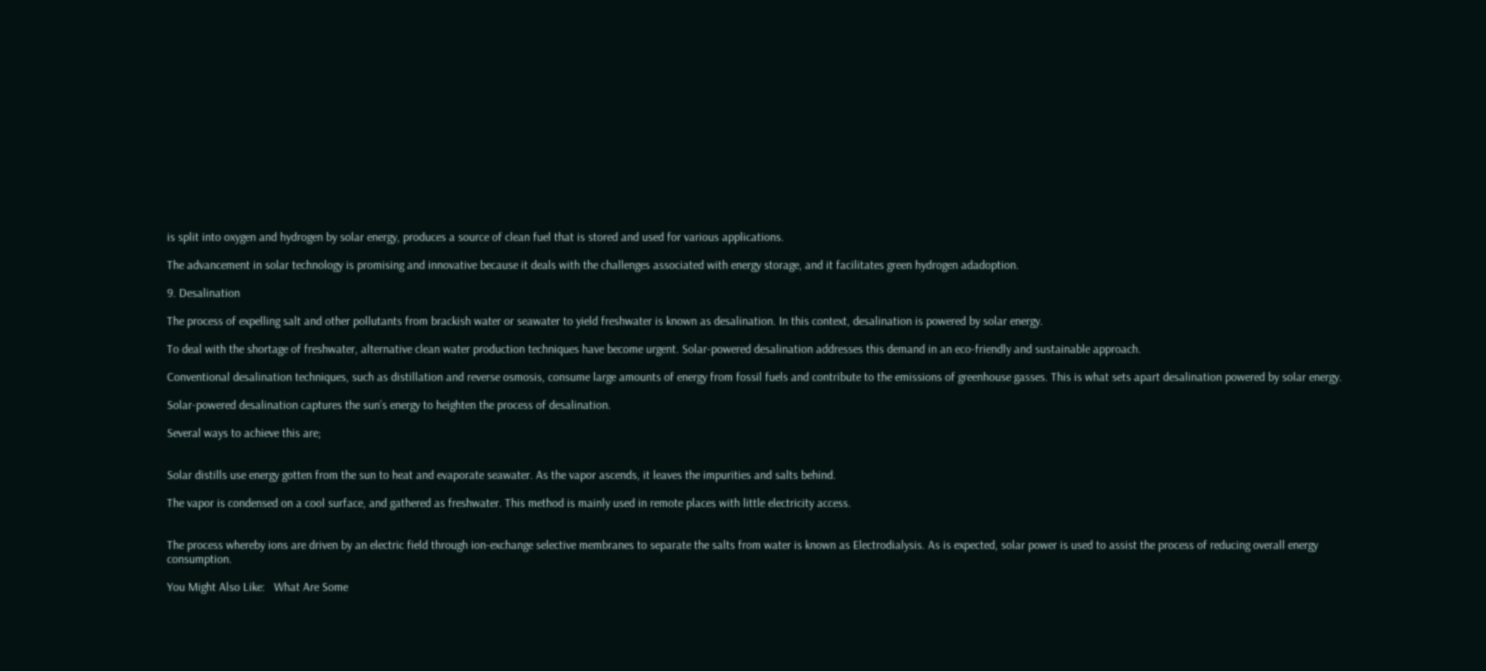is split into oxygen and hydrogen by solar energy, produces a source of clean fuel that is stored and used for various applications.

The advancement in solar technology is promising and innovative because it deals with the challenges associated with energy storage, and it facilitates green hydrogen adadoption.

9. Desalination

The process of expelling salt and other pollutants from brackish water or seawater to yield freshwater is known as desalination. In this context, desalination is powered by solar energy.

To deal with the shortage of freshwater, alternative clean water production techniques have become urgent. Solar-powered desalination addresses this demand in an eco-friendly and sustainable approach.

Conventional desalination techniques, such as distillation and reverse osmosis, consume large amounts of energy from fossil fuels and contribute to the emissions of greenhouse gasses. This is what sets apart desalination powered by solar energy.

Solar-powered desalination captures the sun’s energy to heighten the process of desalination.

Several ways to achieve this are;


Solar distills use energy gotten from the sun to heat and evaporate seawater. As the vapor ascends, it leaves the impurities and salts behind.

The vapor is condensed on a cool surface, and gathered as freshwater. This method is mainly used in remote places with little electricity access.


The process whereby ions are driven by an electric field through ion-exchange selective membranes to separate the salts from water is known as Electrodialysis. As is expected, solar power is used to assist the process of reducing overall energy consumption.

You Might Also Like:   What Are Some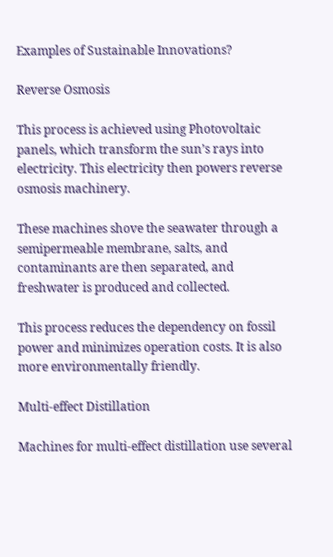Examples of Sustainable Innovations?

Reverse Osmosis

This process is achieved using Photovoltaic panels, which transform the sun’s rays into electricity. This electricity then powers reverse osmosis machinery.

These machines shove the seawater through a semipermeable membrane, salts, and contaminants are then separated, and freshwater is produced and collected.

This process reduces the dependency on fossil power and minimizes operation costs. It is also more environmentally friendly.

Multi-effect Distillation

Machines for multi-effect distillation use several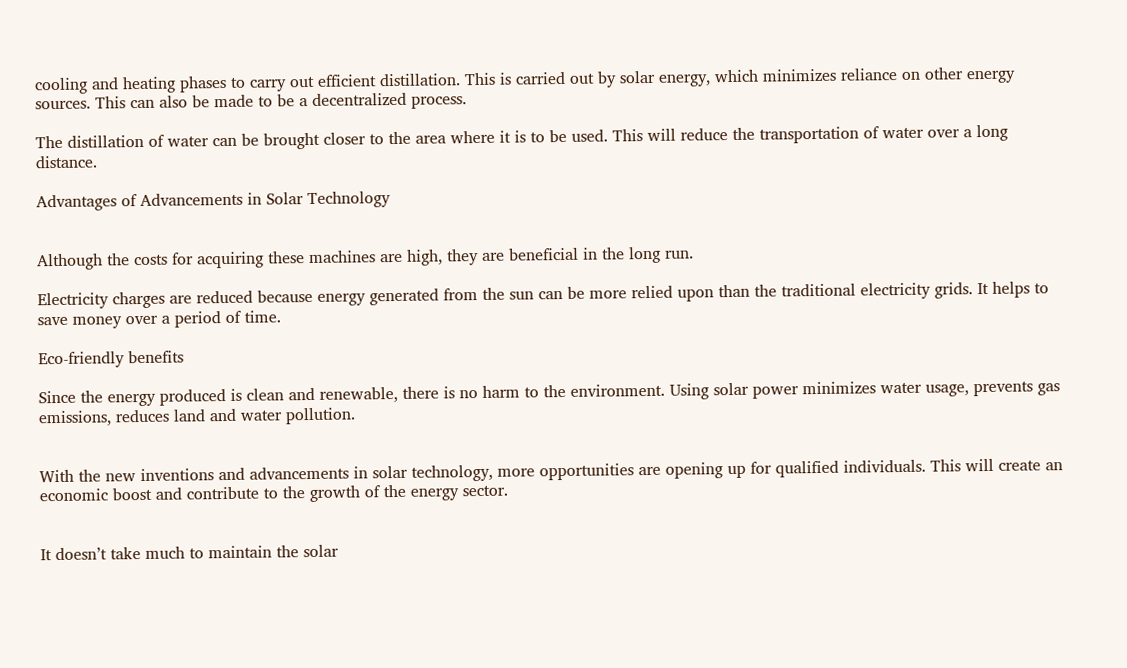cooling and heating phases to carry out efficient distillation. This is carried out by solar energy, which minimizes reliance on other energy sources. This can also be made to be a decentralized process.

The distillation of water can be brought closer to the area where it is to be used. This will reduce the transportation of water over a long distance.

Advantages of Advancements in Solar Technology


Although the costs for acquiring these machines are high, they are beneficial in the long run.

Electricity charges are reduced because energy generated from the sun can be more relied upon than the traditional electricity grids. It helps to save money over a period of time.

Eco-friendly benefits

Since the energy produced is clean and renewable, there is no harm to the environment. Using solar power minimizes water usage, prevents gas emissions, reduces land and water pollution.


With the new inventions and advancements in solar technology, more opportunities are opening up for qualified individuals. This will create an economic boost and contribute to the growth of the energy sector.


It doesn’t take much to maintain the solar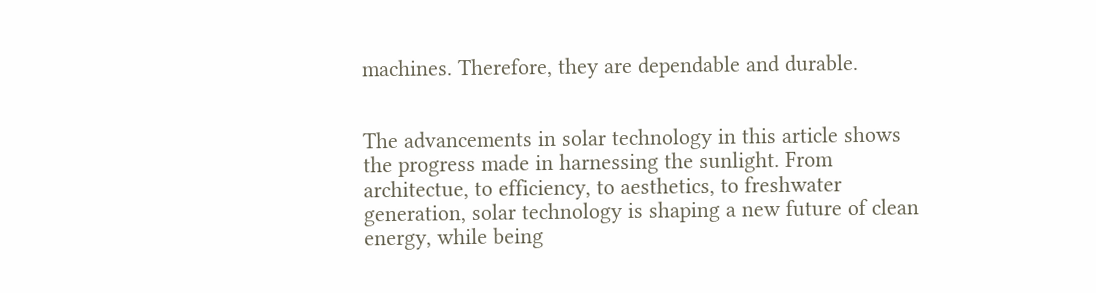machines. Therefore, they are dependable and durable.


The advancements in solar technology in this article shows the progress made in harnessing the sunlight. From architectue, to efficiency, to aesthetics, to freshwater generation, solar technology is shaping a new future of clean energy, while being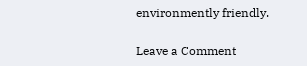environmently friendly.

Leave a Comment